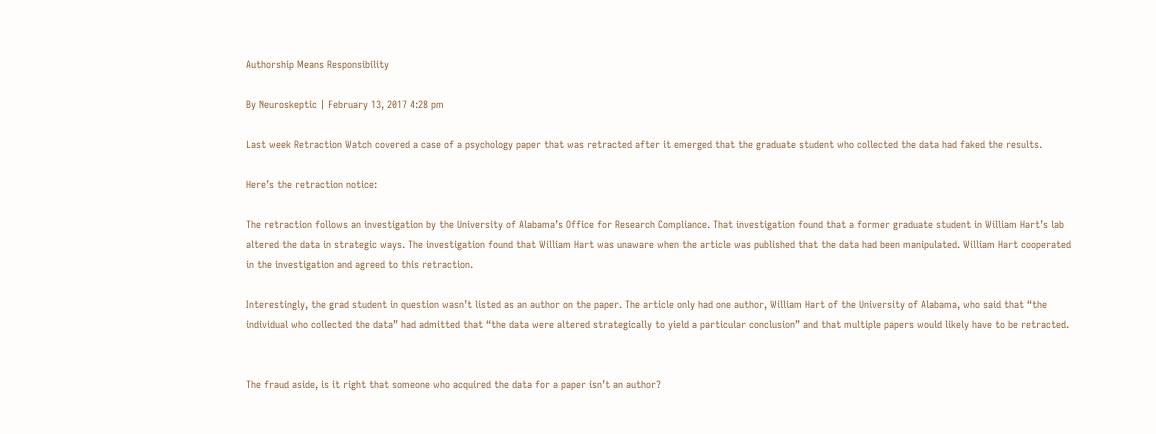Authorship Means Responsibility

By Neuroskeptic | February 13, 2017 4:28 pm

Last week Retraction Watch covered a case of a psychology paper that was retracted after it emerged that the graduate student who collected the data had faked the results.

Here’s the retraction notice:

The retraction follows an investigation by the University of Alabama’s Office for Research Compliance. That investigation found that a former graduate student in William Hart’s lab altered the data in strategic ways. The investigation found that William Hart was unaware when the article was published that the data had been manipulated. William Hart cooperated in the investigation and agreed to this retraction.

Interestingly, the grad student in question wasn’t listed as an author on the paper. The article only had one author, William Hart of the University of Alabama, who said that “the individual who collected the data” had admitted that “the data were altered strategically to yield a particular conclusion” and that multiple papers would likely have to be retracted.


The fraud aside, is it right that someone who acquired the data for a paper isn’t an author?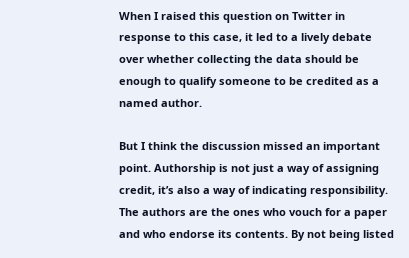When I raised this question on Twitter in response to this case, it led to a lively debate over whether collecting the data should be enough to qualify someone to be credited as a named author.

But I think the discussion missed an important point. Authorship is not just a way of assigning credit, it’s also a way of indicating responsibility. The authors are the ones who vouch for a paper and who endorse its contents. By not being listed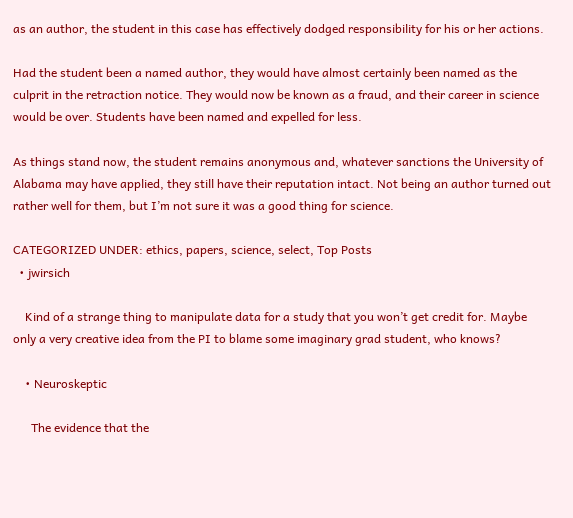as an author, the student in this case has effectively dodged responsibility for his or her actions.

Had the student been a named author, they would have almost certainly been named as the culprit in the retraction notice. They would now be known as a fraud, and their career in science would be over. Students have been named and expelled for less.

As things stand now, the student remains anonymous and, whatever sanctions the University of Alabama may have applied, they still have their reputation intact. Not being an author turned out rather well for them, but I’m not sure it was a good thing for science.

CATEGORIZED UNDER: ethics, papers, science, select, Top Posts
  • jwirsich

    Kind of a strange thing to manipulate data for a study that you won’t get credit for. Maybe only a very creative idea from the PI to blame some imaginary grad student, who knows?

    • Neuroskeptic

      The evidence that the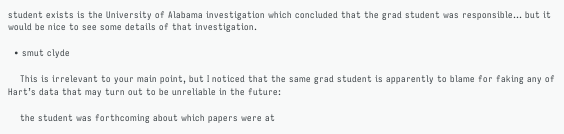student exists is the University of Alabama investigation which concluded that the grad student was responsible… but it would be nice to see some details of that investigation.

  • smut clyde

    This is irrelevant to your main point, but I noticed that the same grad student is apparently to blame for faking any of Hart’s data that may turn out to be unreliable in the future:

    the student was forthcoming about which papers were at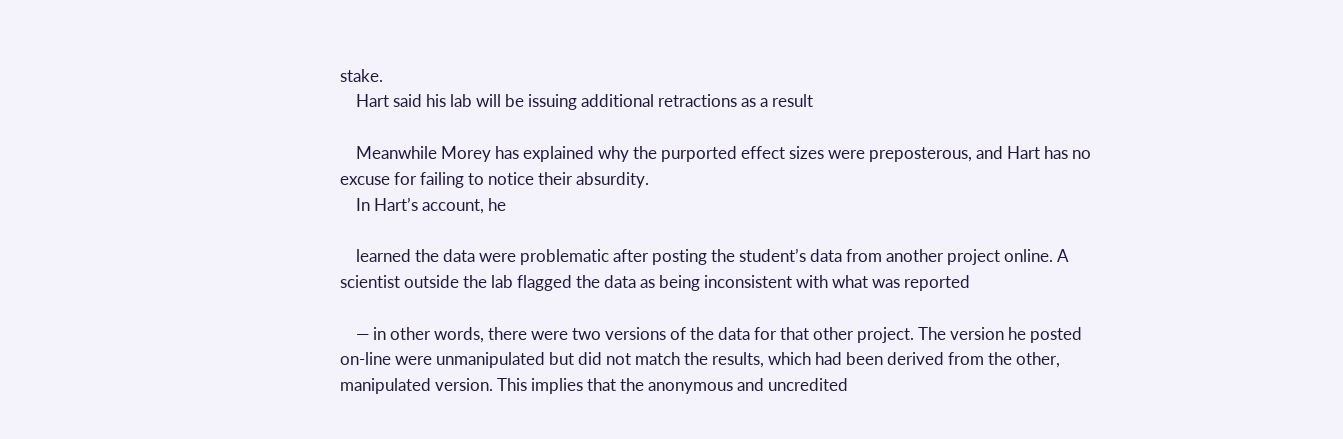stake.
    Hart said his lab will be issuing additional retractions as a result

    Meanwhile Morey has explained why the purported effect sizes were preposterous, and Hart has no excuse for failing to notice their absurdity.
    In Hart’s account, he

    learned the data were problematic after posting the student’s data from another project online. A scientist outside the lab flagged the data as being inconsistent with what was reported

    — in other words, there were two versions of the data for that other project. The version he posted on-line were unmanipulated but did not match the results, which had been derived from the other, manipulated version. This implies that the anonymous and uncredited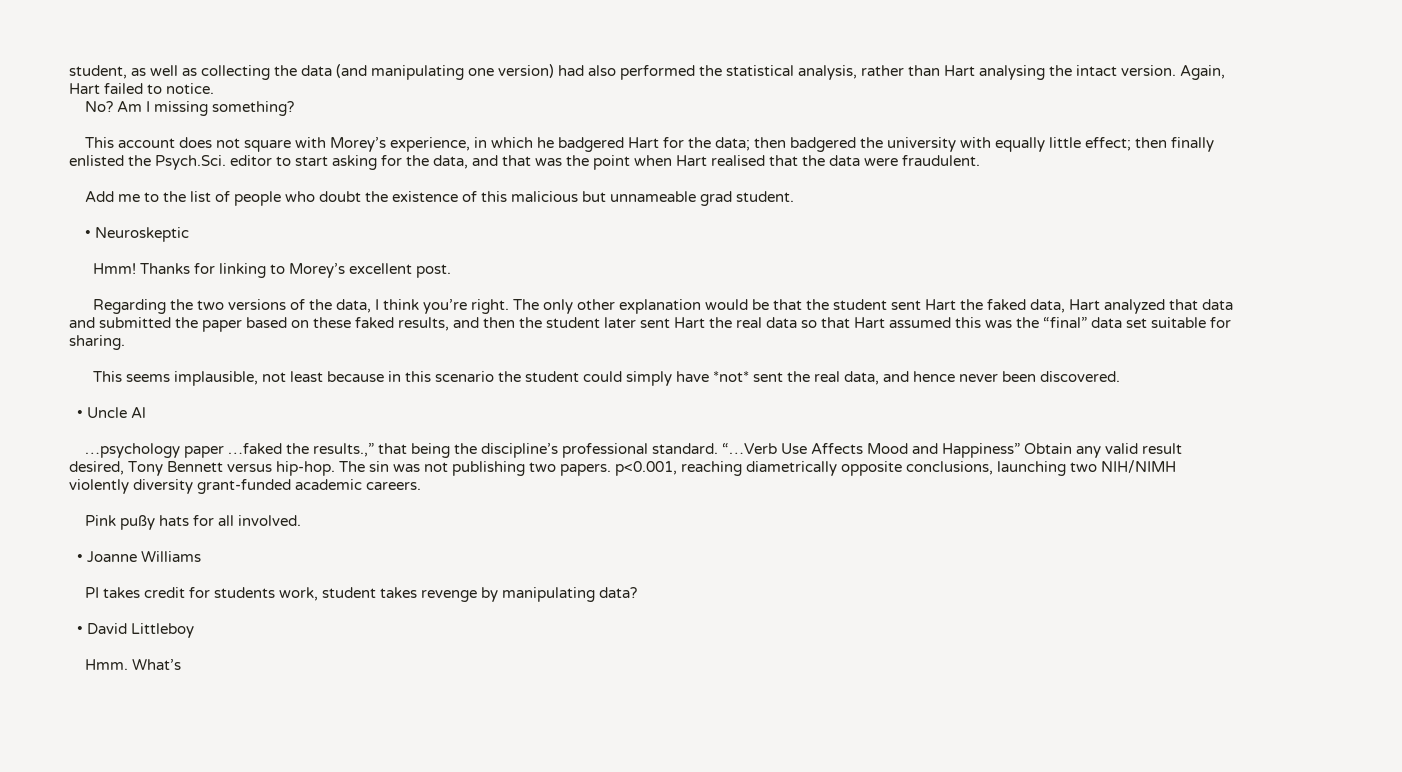student, as well as collecting the data (and manipulating one version) had also performed the statistical analysis, rather than Hart analysing the intact version. Again, Hart failed to notice.
    No? Am I missing something?

    This account does not square with Morey’s experience, in which he badgered Hart for the data; then badgered the university with equally little effect; then finally enlisted the Psych.Sci. editor to start asking for the data, and that was the point when Hart realised that the data were fraudulent.

    Add me to the list of people who doubt the existence of this malicious but unnameable grad student.

    • Neuroskeptic

      Hmm! Thanks for linking to Morey’s excellent post.

      Regarding the two versions of the data, I think you’re right. The only other explanation would be that the student sent Hart the faked data, Hart analyzed that data and submitted the paper based on these faked results, and then the student later sent Hart the real data so that Hart assumed this was the “final” data set suitable for sharing.

      This seems implausible, not least because in this scenario the student could simply have *not* sent the real data, and hence never been discovered.

  • Uncle Al

    …psychology paper …faked the results.,” that being the discipline’s professional standard. “…Verb Use Affects Mood and Happiness” Obtain any valid result desired, Tony Bennett versus hip-hop. The sin was not publishing two papers. p<0.001, reaching diametrically opposite conclusions, launching two NIH/NIMH violently diversity grant-funded academic careers.

    Pink pußy hats for all involved.

  • Joanne Williams

    PI takes credit for students work, student takes revenge by manipulating data?

  • David Littleboy

    Hmm. What’s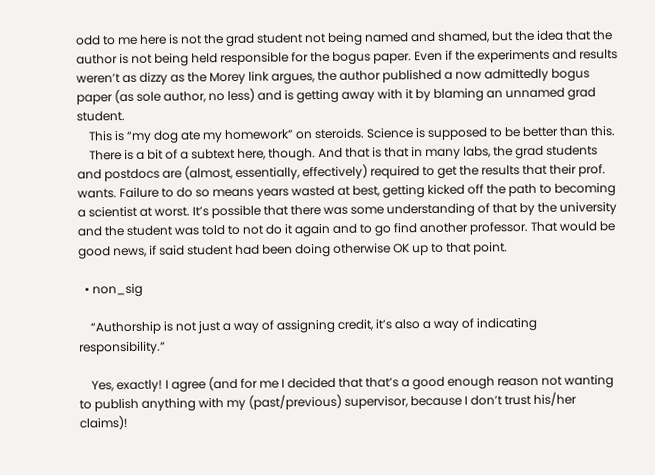odd to me here is not the grad student not being named and shamed, but the idea that the author is not being held responsible for the bogus paper. Even if the experiments and results weren’t as dizzy as the Morey link argues, the author published a now admittedly bogus paper (as sole author, no less) and is getting away with it by blaming an unnamed grad student.
    This is “my dog ate my homework” on steroids. Science is supposed to be better than this.
    There is a bit of a subtext here, though. And that is that in many labs, the grad students and postdocs are (almost, essentially, effectively) required to get the results that their prof. wants. Failure to do so means years wasted at best, getting kicked off the path to becoming a scientist at worst. It’s possible that there was some understanding of that by the university and the student was told to not do it again and to go find another professor. That would be good news, if said student had been doing otherwise OK up to that point.

  • non_sig

    “Authorship is not just a way of assigning credit, it’s also a way of indicating responsibility.”

    Yes, exactly! I agree (and for me I decided that that’s a good enough reason not wanting to publish anything with my (past/previous) supervisor, because I don’t trust his/her claims)!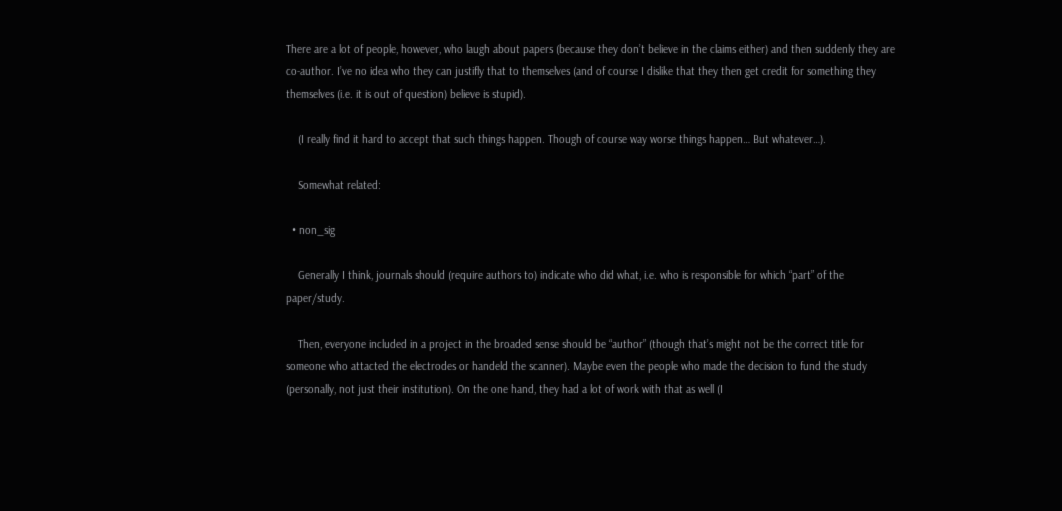There are a lot of people, however, who laugh about papers (because they don’t believe in the claims either) and then suddenly they are co-author. I’ve no idea who they can justifly that to themselves (and of course I dislike that they then get credit for something they themselves (i.e. it is out of question) believe is stupid).

    (I really find it hard to accept that such things happen. Though of course way worse things happen… But whatever…).

    Somewhat related:

  • non_sig

    Generally I think, journals should (require authors to) indicate who did what, i.e. who is responsible for which “part” of the paper/study.

    Then, everyone included in a project in the broaded sense should be “author” (though that’s might not be the correct title for someone who attacted the electrodes or handeld the scanner). Maybe even the people who made the decision to fund the study (personally, not just their institution). On the one hand, they had a lot of work with that as well (I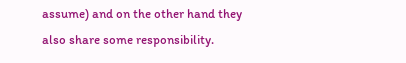assume) and on the other hand they also share some responsibility.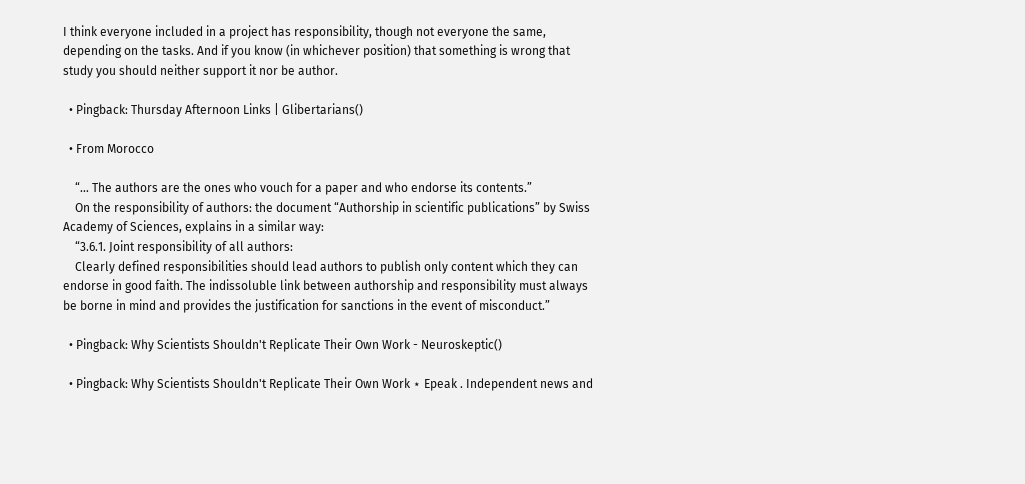I think everyone included in a project has responsibility, though not everyone the same, depending on the tasks. And if you know (in whichever position) that something is wrong that study you should neither support it nor be author.

  • Pingback: Thursday Afternoon Links | Glibertarians()

  • From Morocco

    “… The authors are the ones who vouch for a paper and who endorse its contents.”
    On the responsibility of authors: the document “Authorship in scientific publications” by Swiss Academy of Sciences, explains in a similar way:
    “3.6.1. Joint responsibility of all authors:
    Clearly defined responsibilities should lead authors to publish only content which they can endorse in good faith. The indissoluble link between authorship and responsibility must always be borne in mind and provides the justification for sanctions in the event of misconduct.”

  • Pingback: Why Scientists Shouldn't Replicate Their Own Work - Neuroskeptic()

  • Pingback: Why Scientists Shouldn't Replicate Their Own Work ⋆ Epeak . Independent news and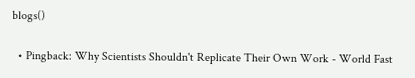blogs()

  • Pingback: Why Scientists Shouldn't Replicate Their Own Work - World Fast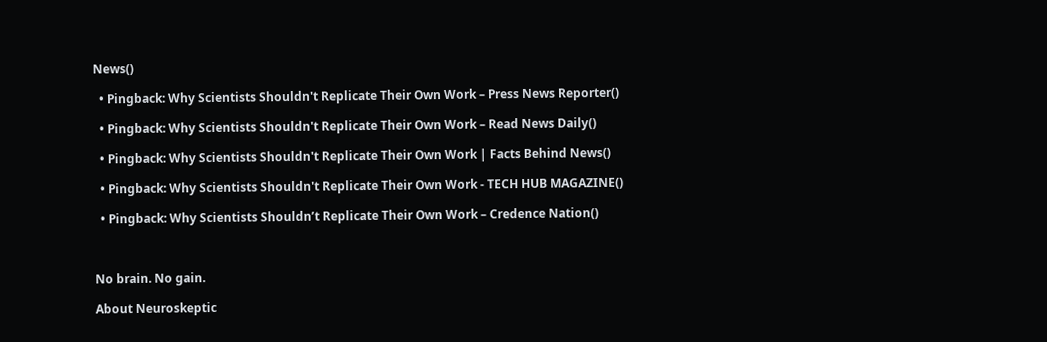News()

  • Pingback: Why Scientists Shouldn't Replicate Their Own Work – Press News Reporter()

  • Pingback: Why Scientists Shouldn't Replicate Their Own Work – Read News Daily()

  • Pingback: Why Scientists Shouldn't Replicate Their Own Work | Facts Behind News()

  • Pingback: Why Scientists Shouldn't Replicate Their Own Work - TECH HUB MAGAZINE()

  • Pingback: Why Scientists Shouldn’t Replicate Their Own Work – Credence Nation()



No brain. No gain.

About Neuroskeptic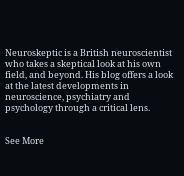Neuroskeptic is a British neuroscientist who takes a skeptical look at his own field, and beyond. His blog offers a look at the latest developments in neuroscience, psychiatry and psychology through a critical lens.


See More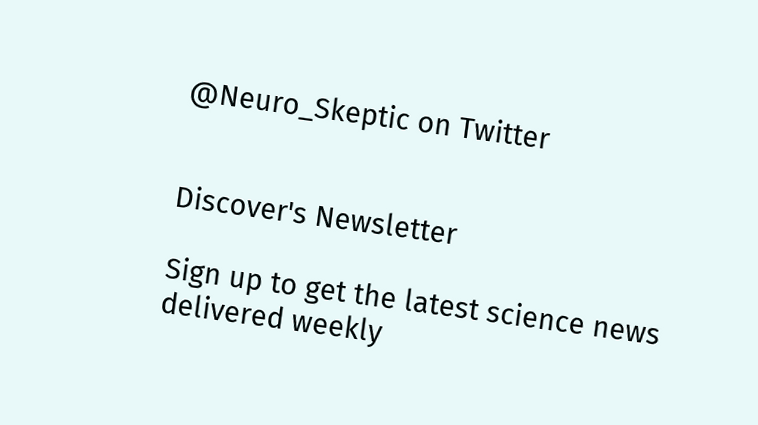@Neuro_Skeptic on Twitter


Discover's Newsletter

Sign up to get the latest science news delivered weekly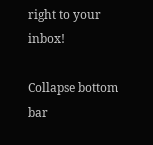right to your inbox!

Collapse bottom bar